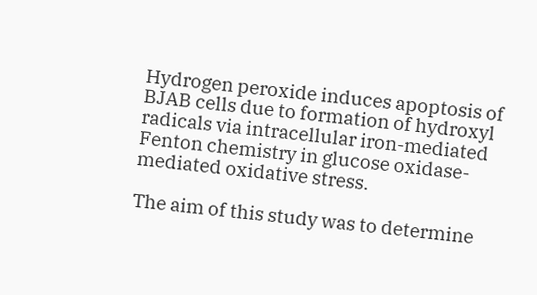Hydrogen peroxide induces apoptosis of BJAB cells due to formation of hydroxyl radicals via intracellular iron-mediated Fenton chemistry in glucose oxidase-mediated oxidative stress.

The aim of this study was to determine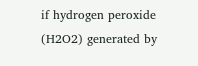if hydrogen peroxide (H2O2) generated by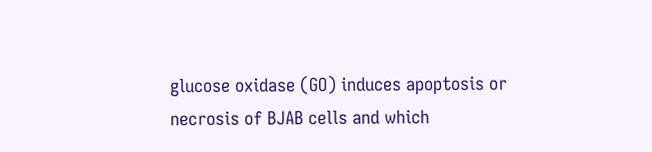glucose oxidase (GO) induces apoptosis or necrosis of BJAB cells and which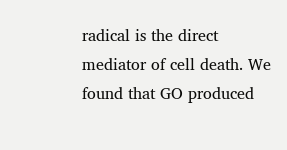radical is the direct mediator of cell death. We found that GO produced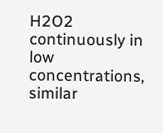H2O2 continuously in low concentrations, similar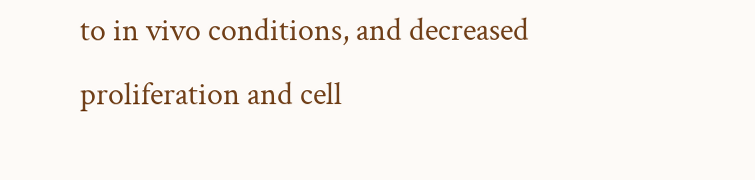to in vivo conditions, and decreased proliferation and cell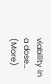viability in a dose… (More)